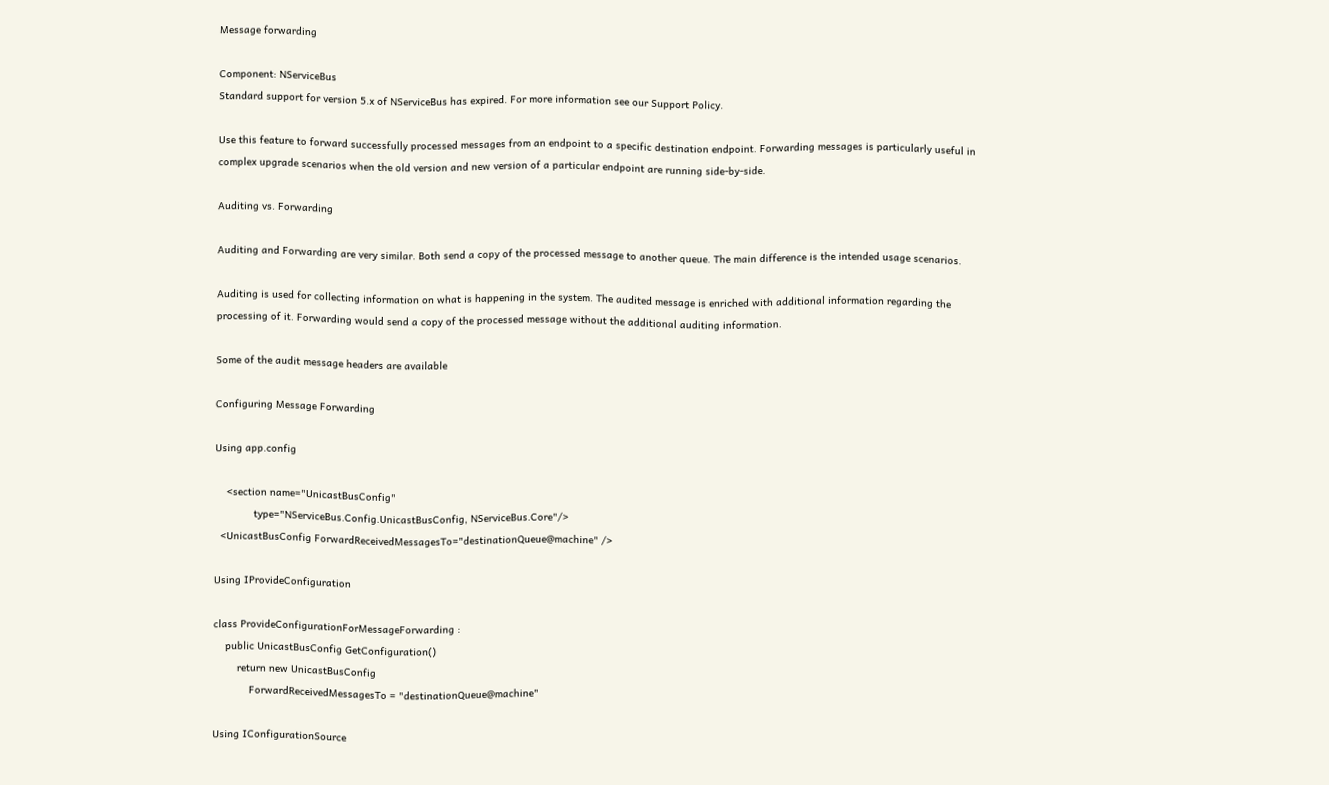Message forwarding

Component: NServiceBus
Standard support for version 5.x of NServiceBus has expired. For more information see our Support Policy.

Use this feature to forward successfully processed messages from an endpoint to a specific destination endpoint. Forwarding messages is particularly useful in complex upgrade scenarios when the old version and new version of a particular endpoint are running side-by-side.

Auditing vs. Forwarding

Auditing and Forwarding are very similar. Both send a copy of the processed message to another queue. The main difference is the intended usage scenarios.

Auditing is used for collecting information on what is happening in the system. The audited message is enriched with additional information regarding the processing of it. Forwarding would send a copy of the processed message without the additional auditing information.

Some of the audit message headers are available

Configuring Message Forwarding

Using app.config

    <section name="UnicastBusConfig"
             type="NServiceBus.Config.UnicastBusConfig, NServiceBus.Core"/>
  <UnicastBusConfig ForwardReceivedMessagesTo="destinationQueue@machine" />

Using IProvideConfiguration

class ProvideConfigurationForMessageForwarding :
    public UnicastBusConfig GetConfiguration()
        return new UnicastBusConfig
            ForwardReceivedMessagesTo = "destinationQueue@machine"

Using IConfigurationSource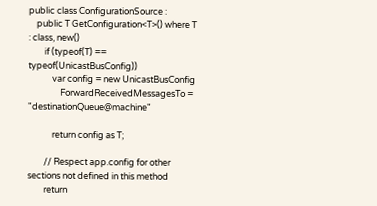public class ConfigurationSource :
    public T GetConfiguration<T>() where T : class, new()
        if (typeof(T) == typeof(UnicastBusConfig))
            var config = new UnicastBusConfig
                ForwardReceivedMessagesTo = "destinationQueue@machine"

            return config as T;

        // Respect app.config for other sections not defined in this method
        return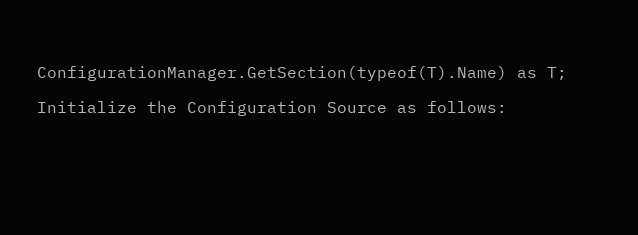ConfigurationManager.GetSection(typeof(T).Name) as T;

Initialize the Configuration Source as follows: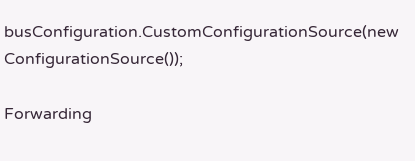busConfiguration.CustomConfigurationSource(new ConfigurationSource());

Forwarding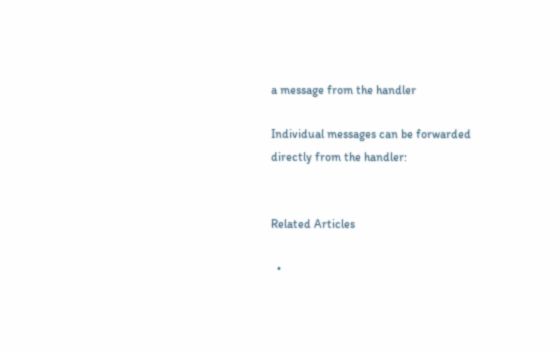a message from the handler

Individual messages can be forwarded directly from the handler:


Related Articles

  •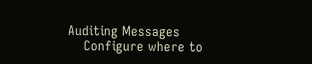Auditing Messages
    Configure where to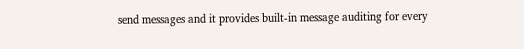send messages and it provides built-in message auditing for every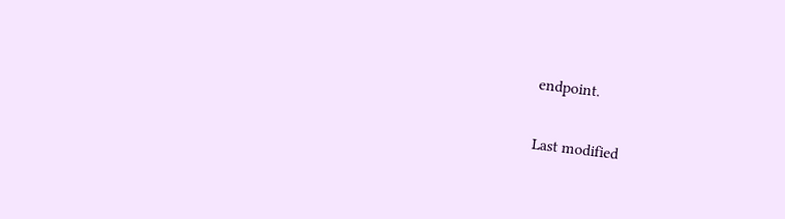endpoint.

Last modified